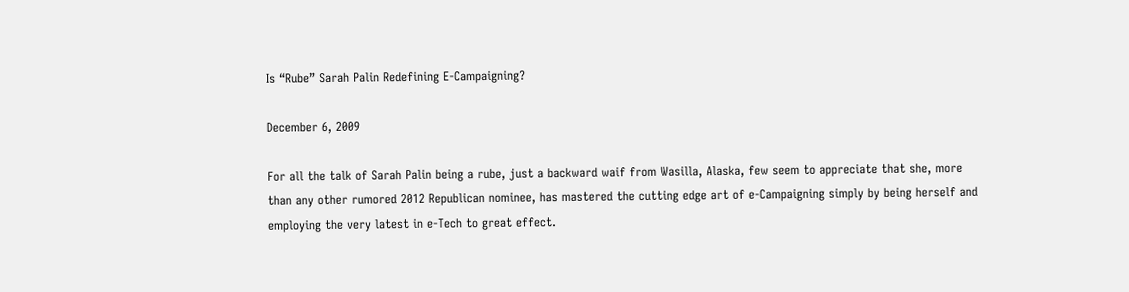Is “Rube” Sarah Palin Redefining E-Campaigning?

December 6, 2009

For all the talk of Sarah Palin being a rube, just a backward waif from Wasilla, Alaska, few seem to appreciate that she, more than any other rumored 2012 Republican nominee, has mastered the cutting edge art of e-Campaigning simply by being herself and employing the very latest in e-Tech to great effect.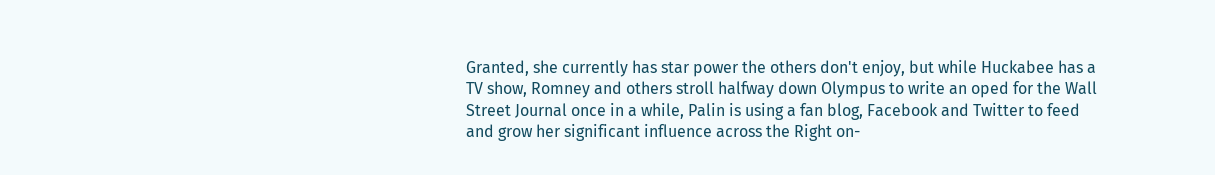Granted, she currently has star power the others don't enjoy, but while Huckabee has a TV show, Romney and others stroll halfway down Olympus to write an oped for the Wall Street Journal once in a while, Palin is using a fan blog, Facebook and Twitter to feed and grow her significant influence across the Right on-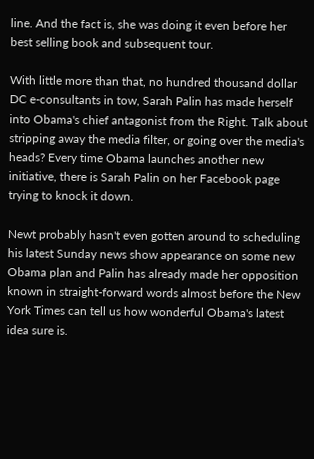line. And the fact is, she was doing it even before her best selling book and subsequent tour.

With little more than that, no hundred thousand dollar DC e-consultants in tow, Sarah Palin has made herself into Obama's chief antagonist from the Right. Talk about stripping away the media filter, or going over the media's heads? Every time Obama launches another new initiative, there is Sarah Palin on her Facebook page trying to knock it down.

Newt probably hasn't even gotten around to scheduling his latest Sunday news show appearance on some new Obama plan and Palin has already made her opposition known in straight-forward words almost before the New York Times can tell us how wonderful Obama's latest idea sure is.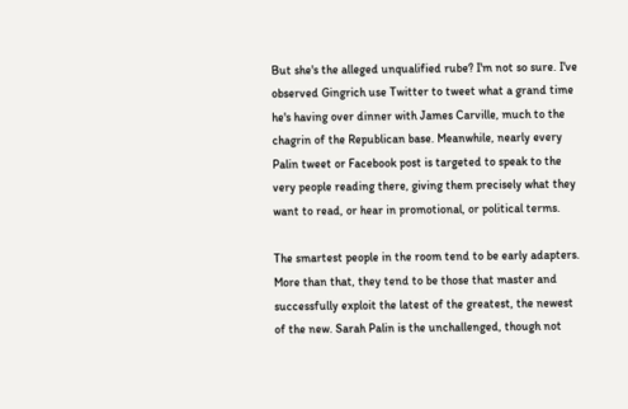But she's the alleged unqualified rube? I'm not so sure. I've observed Gingrich use Twitter to tweet what a grand time he's having over dinner with James Carville, much to the chagrin of the Republican base. Meanwhile, nearly every Palin tweet or Facebook post is targeted to speak to the very people reading there, giving them precisely what they want to read, or hear in promotional, or political terms.

The smartest people in the room tend to be early adapters. More than that, they tend to be those that master and successfully exploit the latest of the greatest, the newest of the new. Sarah Palin is the unchallenged, though not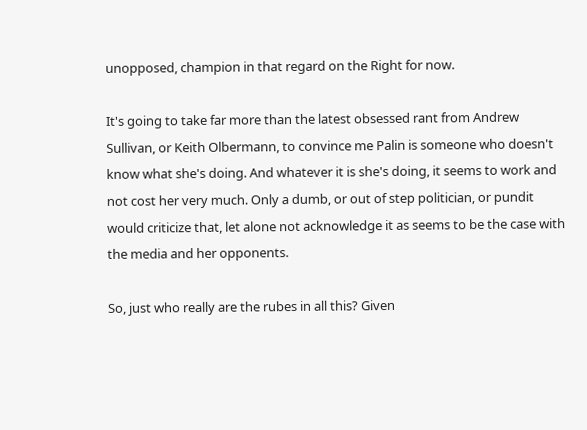unopposed, champion in that regard on the Right for now.

It's going to take far more than the latest obsessed rant from Andrew Sullivan, or Keith Olbermann, to convince me Palin is someone who doesn't know what she's doing. And whatever it is she's doing, it seems to work and not cost her very much. Only a dumb, or out of step politician, or pundit would criticize that, let alone not acknowledge it as seems to be the case with the media and her opponents.

So, just who really are the rubes in all this? Given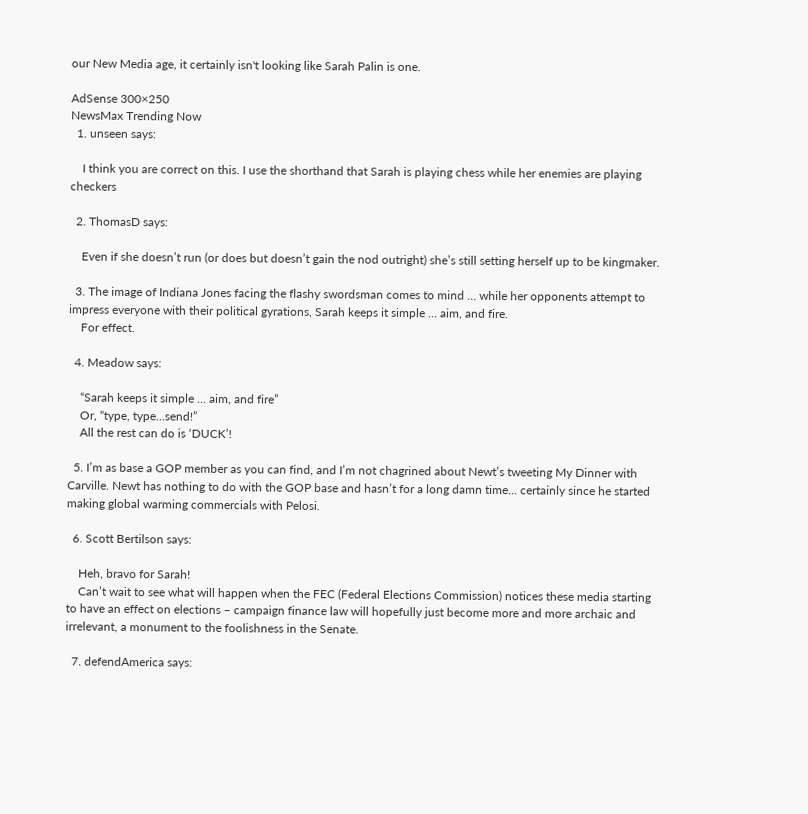our New Media age, it certainly isn't looking like Sarah Palin is one.

AdSense 300×250
NewsMax Trending Now
  1. unseen says:

    I think you are correct on this. I use the shorthand that Sarah is playing chess while her enemies are playing checkers

  2. ThomasD says:

    Even if she doesn’t run (or does but doesn’t gain the nod outright) she’s still setting herself up to be kingmaker.

  3. The image of Indiana Jones facing the flashy swordsman comes to mind … while her opponents attempt to impress everyone with their political gyrations, Sarah keeps it simple … aim, and fire.
    For effect.

  4. Meadow says:

    “Sarah keeps it simple … aim, and fire”
    Or, “type, type…send!”
    All the rest can do is ‘DUCK’!

  5. I’m as base a GOP member as you can find, and I’m not chagrined about Newt’s tweeting My Dinner with Carville. Newt has nothing to do with the GOP base and hasn’t for a long damn time… certainly since he started making global warming commercials with Pelosi.

  6. Scott Bertilson says:

    Heh, bravo for Sarah!
    Can’t wait to see what will happen when the FEC (Federal Elections Commission) notices these media starting to have an effect on elections – campaign finance law will hopefully just become more and more archaic and irrelevant, a monument to the foolishness in the Senate.

  7. defendAmerica says: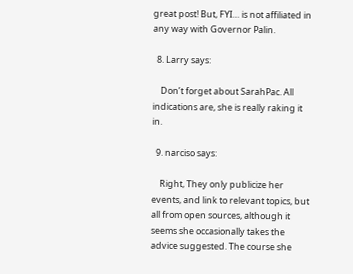great post! But, FYI… is not affiliated in any way with Governor Palin.

  8. Larry says:

    Don’t forget about SarahPac. All indications are, she is really raking it in.

  9. narciso says:

    Right, They only publicize her events, and link to relevant topics, but all from open sources, although it seems she occasionally takes the advice suggested. The course she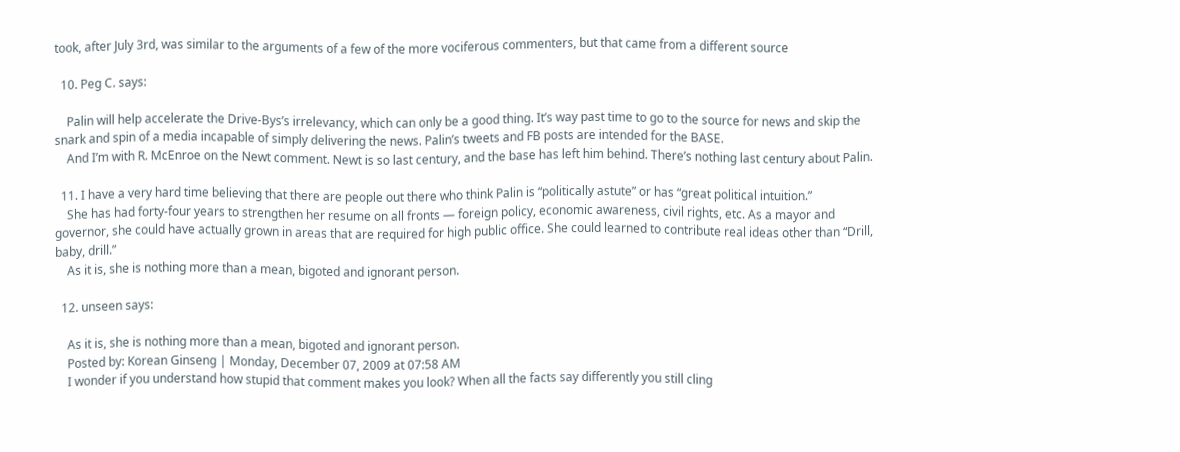took, after July 3rd, was similar to the arguments of a few of the more vociferous commenters, but that came from a different source

  10. Peg C. says:

    Palin will help accelerate the Drive-Bys’s irrelevancy, which can only be a good thing. It’s way past time to go to the source for news and skip the snark and spin of a media incapable of simply delivering the news. Palin’s tweets and FB posts are intended for the BASE.
    And I’m with R. McEnroe on the Newt comment. Newt is so last century, and the base has left him behind. There’s nothing last century about Palin.

  11. I have a very hard time believing that there are people out there who think Palin is “politically astute” or has “great political intuition.”
    She has had forty-four years to strengthen her resume on all fronts — foreign policy, economic awareness, civil rights, etc. As a mayor and governor, she could have actually grown in areas that are required for high public office. She could learned to contribute real ideas other than “Drill, baby, drill.”
    As it is, she is nothing more than a mean, bigoted and ignorant person.

  12. unseen says:

    As it is, she is nothing more than a mean, bigoted and ignorant person.
    Posted by: Korean Ginseng | Monday, December 07, 2009 at 07:58 AM
    I wonder if you understand how stupid that comment makes you look? When all the facts say differently you still cling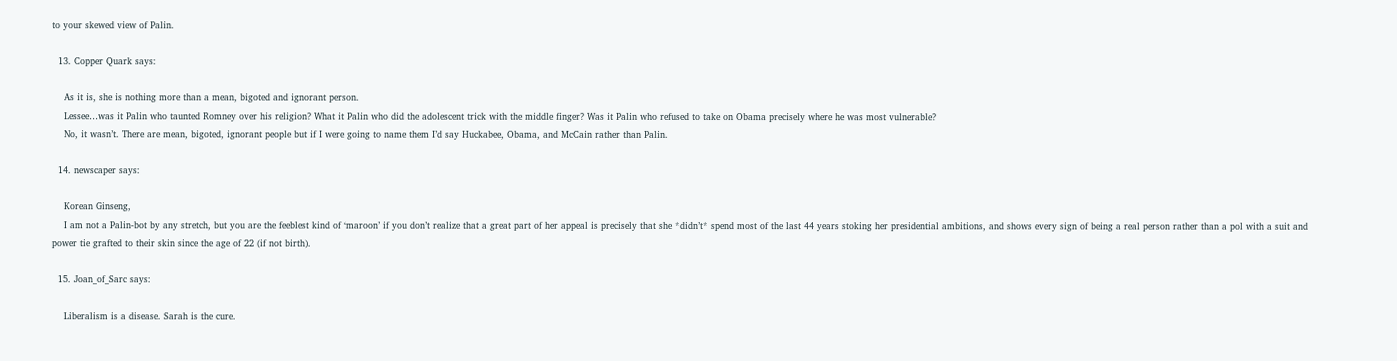to your skewed view of Palin.

  13. Copper Quark says:

    As it is, she is nothing more than a mean, bigoted and ignorant person.
    Lessee…was it Palin who taunted Romney over his religion? What it Palin who did the adolescent trick with the middle finger? Was it Palin who refused to take on Obama precisely where he was most vulnerable?
    No, it wasn’t. There are mean, bigoted, ignorant people but if I were going to name them I’d say Huckabee, Obama, and McCain rather than Palin.

  14. newscaper says:

    Korean Ginseng,
    I am not a Palin-bot by any stretch, but you are the feeblest kind of ‘maroon’ if you don’t realize that a great part of her appeal is precisely that she *didn’t* spend most of the last 44 years stoking her presidential ambitions, and shows every sign of being a real person rather than a pol with a suit and power tie grafted to their skin since the age of 22 (if not birth).

  15. Joan_of_Sarc says:

    Liberalism is a disease. Sarah is the cure.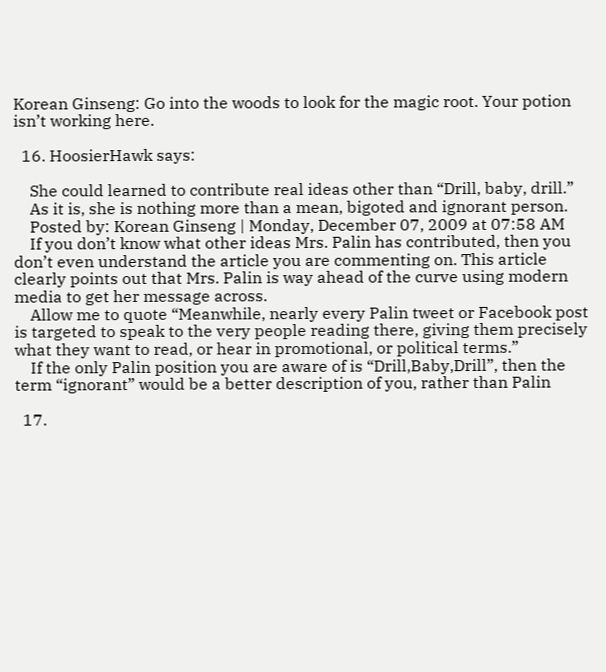Korean Ginseng: Go into the woods to look for the magic root. Your potion isn’t working here.

  16. HoosierHawk says:

    She could learned to contribute real ideas other than “Drill, baby, drill.”
    As it is, she is nothing more than a mean, bigoted and ignorant person.
    Posted by: Korean Ginseng | Monday, December 07, 2009 at 07:58 AM
    If you don’t know what other ideas Mrs. Palin has contributed, then you don’t even understand the article you are commenting on. This article clearly points out that Mrs. Palin is way ahead of the curve using modern media to get her message across.
    Allow me to quote “Meanwhile, nearly every Palin tweet or Facebook post is targeted to speak to the very people reading there, giving them precisely what they want to read, or hear in promotional, or political terms.”
    If the only Palin position you are aware of is “Drill,Baby,Drill”, then the term “ignorant” would be a better description of you, rather than Palin

  17.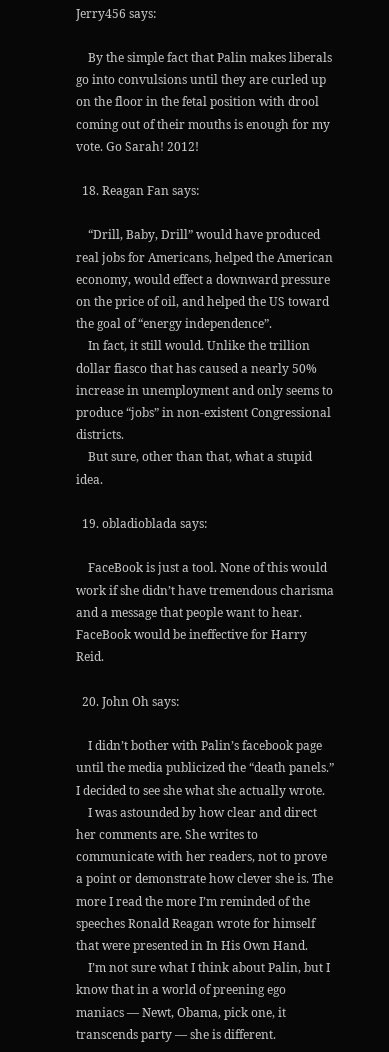Jerry456 says:

    By the simple fact that Palin makes liberals go into convulsions until they are curled up on the floor in the fetal position with drool coming out of their mouths is enough for my vote. Go Sarah! 2012!

  18. Reagan Fan says:

    “Drill, Baby, Drill” would have produced real jobs for Americans, helped the American economy, would effect a downward pressure on the price of oil, and helped the US toward the goal of “energy independence”.
    In fact, it still would. Unlike the trillion dollar fiasco that has caused a nearly 50% increase in unemployment and only seems to produce “jobs” in non-existent Congressional districts.
    But sure, other than that, what a stupid idea.

  19. obladioblada says:

    FaceBook is just a tool. None of this would work if she didn’t have tremendous charisma and a message that people want to hear. FaceBook would be ineffective for Harry Reid.

  20. John Oh says:

    I didn’t bother with Palin’s facebook page until the media publicized the “death panels.” I decided to see she what she actually wrote.
    I was astounded by how clear and direct her comments are. She writes to communicate with her readers, not to prove a point or demonstrate how clever she is. The more I read the more I’m reminded of the speeches Ronald Reagan wrote for himself that were presented in In His Own Hand.
    I’m not sure what I think about Palin, but I know that in a world of preening ego maniacs — Newt, Obama, pick one, it transcends party — she is different.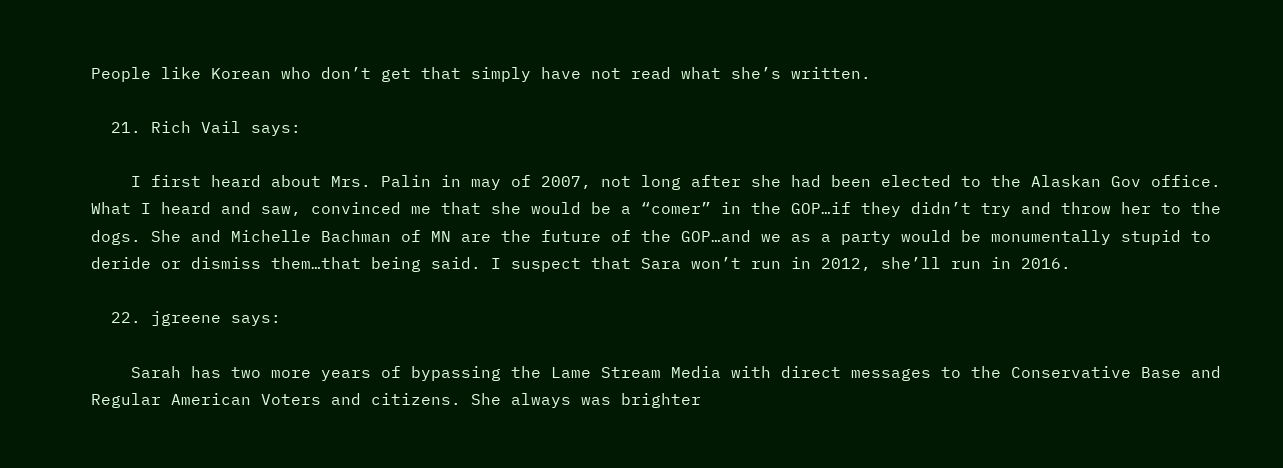People like Korean who don’t get that simply have not read what she’s written.

  21. Rich Vail says:

    I first heard about Mrs. Palin in may of 2007, not long after she had been elected to the Alaskan Gov office. What I heard and saw, convinced me that she would be a “comer” in the GOP…if they didn’t try and throw her to the dogs. She and Michelle Bachman of MN are the future of the GOP…and we as a party would be monumentally stupid to deride or dismiss them…that being said. I suspect that Sara won’t run in 2012, she’ll run in 2016.

  22. jgreene says:

    Sarah has two more years of bypassing the Lame Stream Media with direct messages to the Conservative Base and Regular American Voters and citizens. She always was brighter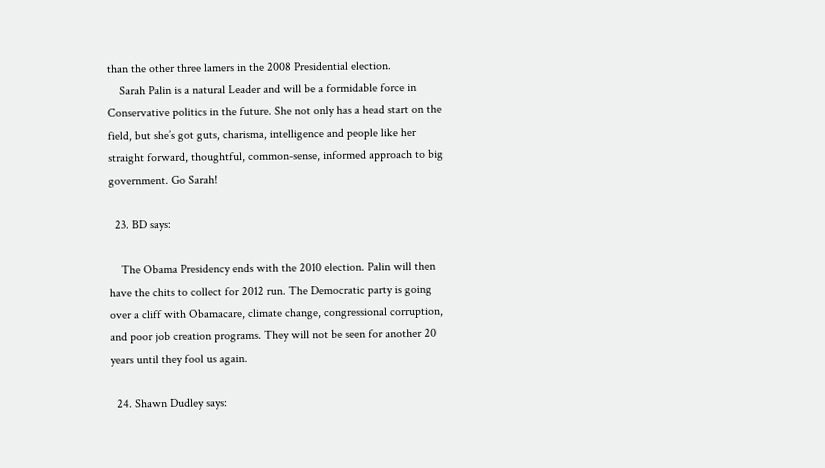than the other three lamers in the 2008 Presidential election.
    Sarah Palin is a natural Leader and will be a formidable force in Conservative politics in the future. She not only has a head start on the field, but she’s got guts, charisma, intelligence and people like her straight forward, thoughtful, common-sense, informed approach to big government. Go Sarah!

  23. BD says:

    The Obama Presidency ends with the 2010 election. Palin will then have the chits to collect for 2012 run. The Democratic party is going over a cliff with Obamacare, climate change, congressional corruption, and poor job creation programs. They will not be seen for another 20 years until they fool us again.

  24. Shawn Dudley says: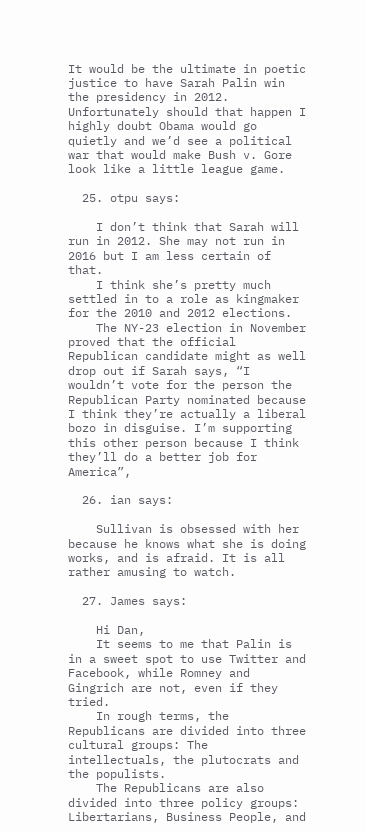It would be the ultimate in poetic justice to have Sarah Palin win the presidency in 2012. Unfortunately should that happen I highly doubt Obama would go quietly and we’d see a political war that would make Bush v. Gore look like a little league game.

  25. otpu says:

    I don’t think that Sarah will run in 2012. She may not run in 2016 but I am less certain of that.
    I think she’s pretty much settled in to a role as kingmaker for the 2010 and 2012 elections.
    The NY-23 election in November proved that the official Republican candidate might as well drop out if Sarah says, “I wouldn’t vote for the person the Republican Party nominated because I think they’re actually a liberal bozo in disguise. I’m supporting this other person because I think they’ll do a better job for America”,

  26. ian says:

    Sullivan is obsessed with her because he knows what she is doing works, and is afraid. It is all rather amusing to watch.

  27. James says:

    Hi Dan,
    It seems to me that Palin is in a sweet spot to use Twitter and Facebook, while Romney and Gingrich are not, even if they tried.
    In rough terms, the Republicans are divided into three cultural groups: The intellectuals, the plutocrats and the populists.
    The Republicans are also divided into three policy groups: Libertarians, Business People, and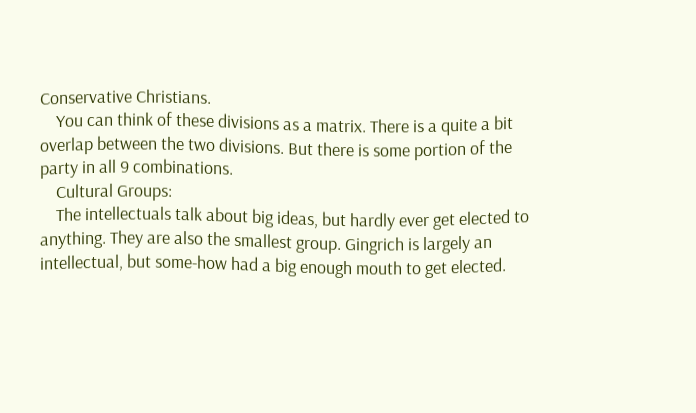Conservative Christians.
    You can think of these divisions as a matrix. There is a quite a bit overlap between the two divisions. But there is some portion of the party in all 9 combinations.
    Cultural Groups:
    The intellectuals talk about big ideas, but hardly ever get elected to anything. They are also the smallest group. Gingrich is largely an intellectual, but some-how had a big enough mouth to get elected.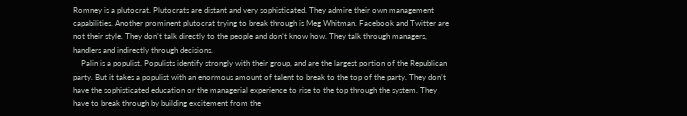Romney is a plutocrat. Plutocrats are distant and very sophisticated. They admire their own management capabilities. Another prominent plutocrat trying to break through is Meg Whitman. Facebook and Twitter are not their style. They don’t talk directly to the people and don’t know how. They talk through managers, handlers and indirectly through decisions.
    Palin is a populist. Populists identify strongly with their group, and are the largest portion of the Republican party. But it takes a populist with an enormous amount of talent to break to the top of the party. They don’t have the sophisticated education or the managerial experience to rise to the top through the system. They have to break through by building excitement from the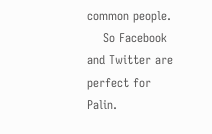common people.
    So Facebook and Twitter are perfect for Palin.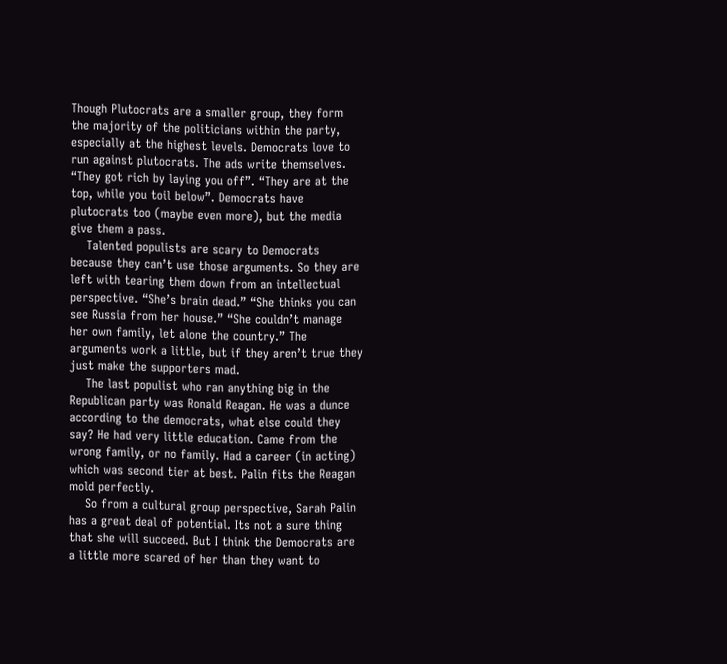Though Plutocrats are a smaller group, they form the majority of the politicians within the party, especially at the highest levels. Democrats love to run against plutocrats. The ads write themselves. “They got rich by laying you off”. “They are at the top, while you toil below”. Democrats have plutocrats too (maybe even more), but the media give them a pass.
    Talented populists are scary to Democrats because they can’t use those arguments. So they are left with tearing them down from an intellectual perspective. “She’s brain dead.” “She thinks you can see Russia from her house.” “She couldn’t manage her own family, let alone the country.” The arguments work a little, but if they aren’t true they just make the supporters mad.
    The last populist who ran anything big in the Republican party was Ronald Reagan. He was a dunce according to the democrats, what else could they say? He had very little education. Came from the wrong family, or no family. Had a career (in acting) which was second tier at best. Palin fits the Reagan mold perfectly.
    So from a cultural group perspective, Sarah Palin has a great deal of potential. Its not a sure thing that she will succeed. But I think the Democrats are a little more scared of her than they want to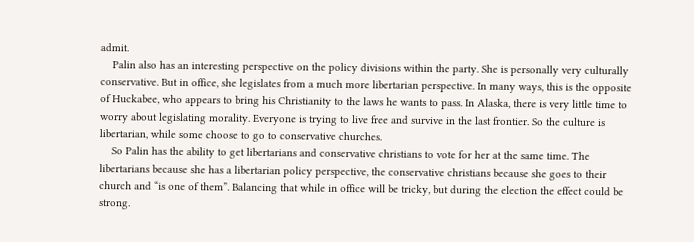admit.
    Palin also has an interesting perspective on the policy divisions within the party. She is personally very culturally conservative. But in office, she legislates from a much more libertarian perspective. In many ways, this is the opposite of Huckabee, who appears to bring his Christianity to the laws he wants to pass. In Alaska, there is very little time to worry about legislating morality. Everyone is trying to live free and survive in the last frontier. So the culture is libertarian, while some choose to go to conservative churches.
    So Palin has the ability to get libertarians and conservative christians to vote for her at the same time. The libertarians because she has a libertarian policy perspective, the conservative christians because she goes to their church and “is one of them”. Balancing that while in office will be tricky, but during the election the effect could be strong.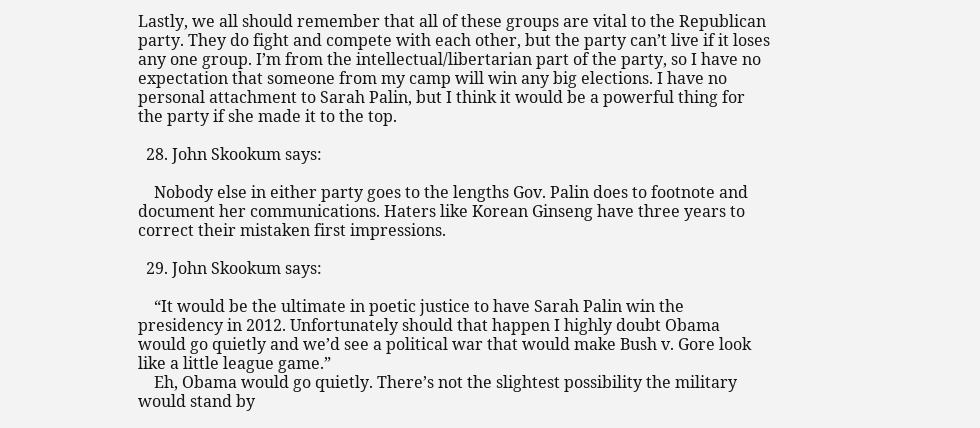Lastly, we all should remember that all of these groups are vital to the Republican party. They do fight and compete with each other, but the party can’t live if it loses any one group. I’m from the intellectual/libertarian part of the party, so I have no expectation that someone from my camp will win any big elections. I have no personal attachment to Sarah Palin, but I think it would be a powerful thing for the party if she made it to the top.

  28. John Skookum says:

    Nobody else in either party goes to the lengths Gov. Palin does to footnote and document her communications. Haters like Korean Ginseng have three years to correct their mistaken first impressions.

  29. John Skookum says:

    “It would be the ultimate in poetic justice to have Sarah Palin win the presidency in 2012. Unfortunately should that happen I highly doubt Obama would go quietly and we’d see a political war that would make Bush v. Gore look like a little league game.”
    Eh, Obama would go quietly. There’s not the slightest possibility the military would stand by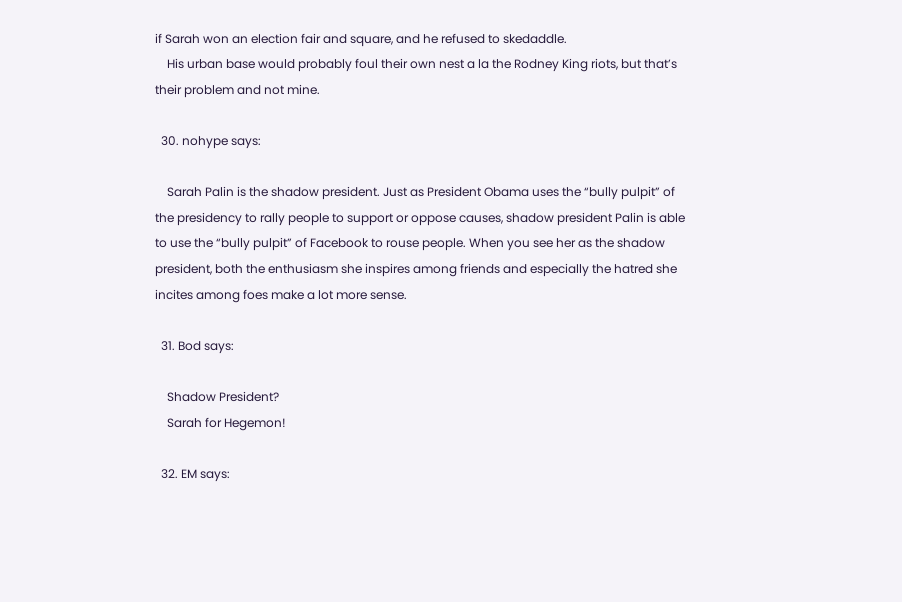if Sarah won an election fair and square, and he refused to skedaddle.
    His urban base would probably foul their own nest a la the Rodney King riots, but that’s their problem and not mine.

  30. nohype says:

    Sarah Palin is the shadow president. Just as President Obama uses the “bully pulpit” of the presidency to rally people to support or oppose causes, shadow president Palin is able to use the “bully pulpit” of Facebook to rouse people. When you see her as the shadow president, both the enthusiasm she inspires among friends and especially the hatred she incites among foes make a lot more sense.

  31. Bod says:

    Shadow President?
    Sarah for Hegemon!

  32. EM says: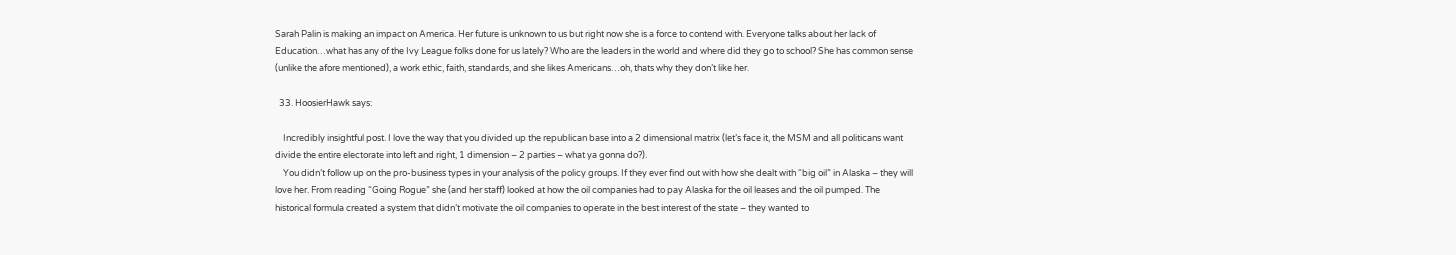Sarah Palin is making an impact on America. Her future is unknown to us but right now she is a force to contend with. Everyone talks about her lack of Education…what has any of the Ivy League folks done for us lately? Who are the leaders in the world and where did they go to school? She has common sense (unlike the afore mentioned), a work ethic, faith, standards, and she likes Americans…oh, thats why they don’t like her.

  33. HoosierHawk says:

    Incredibly insightful post. I love the way that you divided up the republican base into a 2 dimensional matrix (let’s face it, the MSM and all politicans want divide the entire electorate into left and right, 1 dimension – 2 parties – what ya gonna do?).
    You didn’t follow up on the pro-business types in your analysis of the policy groups. If they ever find out with how she dealt with “big oil” in Alaska – they will love her. From reading “Going Rogue” she (and her staff) looked at how the oil companies had to pay Alaska for the oil leases and the oil pumped. The historical formula created a system that didn’t motivate the oil companies to operate in the best interest of the state – they wanted to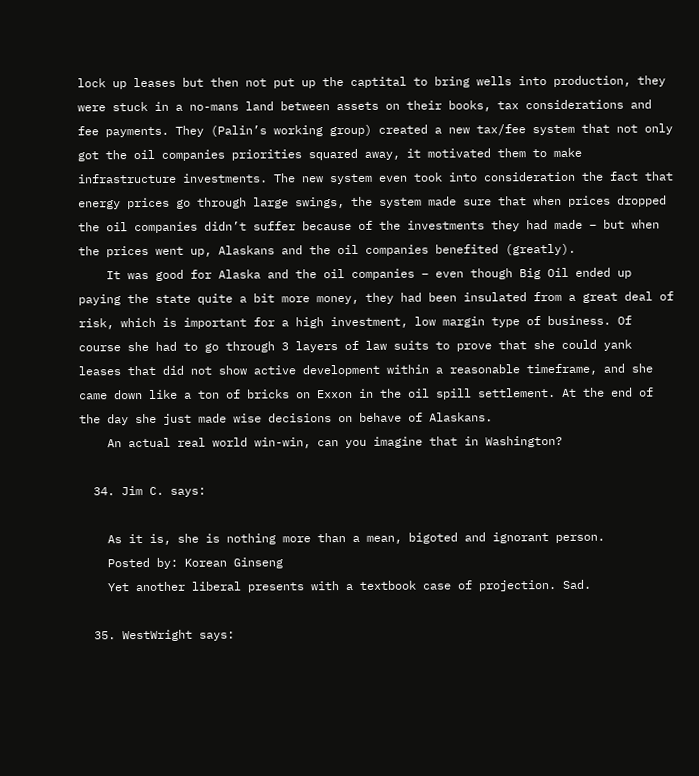lock up leases but then not put up the captital to bring wells into production, they were stuck in a no-mans land between assets on their books, tax considerations and fee payments. They (Palin’s working group) created a new tax/fee system that not only got the oil companies priorities squared away, it motivated them to make infrastructure investments. The new system even took into consideration the fact that energy prices go through large swings, the system made sure that when prices dropped the oil companies didn’t suffer because of the investments they had made – but when the prices went up, Alaskans and the oil companies benefited (greatly).
    It was good for Alaska and the oil companies – even though Big Oil ended up paying the state quite a bit more money, they had been insulated from a great deal of risk, which is important for a high investment, low margin type of business. Of course she had to go through 3 layers of law suits to prove that she could yank leases that did not show active development within a reasonable timeframe, and she came down like a ton of bricks on Exxon in the oil spill settlement. At the end of the day she just made wise decisions on behave of Alaskans.
    An actual real world win-win, can you imagine that in Washington?

  34. Jim C. says:

    As it is, she is nothing more than a mean, bigoted and ignorant person.
    Posted by: Korean Ginseng
    Yet another liberal presents with a textbook case of projection. Sad.

  35. WestWright says: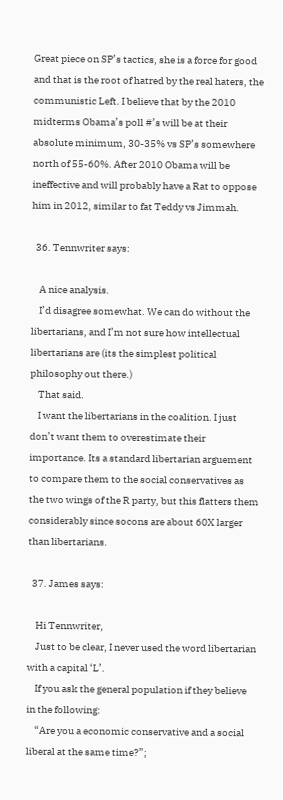Great piece on SP’s tactics, she is a force for good and that is the root of hatred by the real haters, the communistic Left. I believe that by the 2010 midterms Obama’s poll #’s will be at their absolute minimum, 30-35% vs SP’s somewhere north of 55-60%. After 2010 Obama will be ineffective and will probably have a Rat to oppose him in 2012, similar to fat Teddy vs Jimmah.

  36. Tennwriter says:

    A nice analysis.
    I’d disagree somewhat. We can do without the libertarians, and I’m not sure how intellectual libertarians are (its the simplest political philosophy out there.)
    That said.
    I want the libertarians in the coalition. I just don’t want them to overestimate their importance. Its a standard libertarian arguement to compare them to the social conservatives as the two wings of the R party, but this flatters them considerably since socons are about 60X larger than libertarians.

  37. James says:

    Hi Tennwriter,
    Just to be clear, I never used the word libertarian with a capital ‘L’.
    If you ask the general population if they believe in the following:
    “Are you a economic conservative and a social liberal at the same time?”;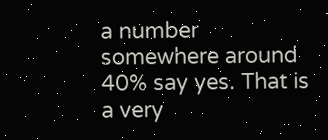a number somewhere around 40% say yes. That is a very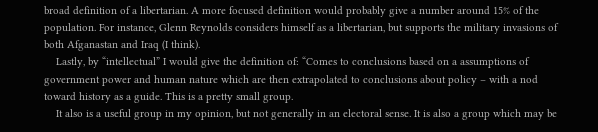broad definition of a libertarian. A more focused definition would probably give a number around 15% of the population. For instance, Glenn Reynolds considers himself as a libertarian, but supports the military invasions of both Afganastan and Iraq (I think).
    Lastly, by “intellectual” I would give the definition of: “Comes to conclusions based on a assumptions of government power and human nature which are then extrapolated to conclusions about policy – with a nod toward history as a guide. This is a pretty small group.
    It also is a useful group in my opinion, but not generally in an electoral sense. It is also a group which may be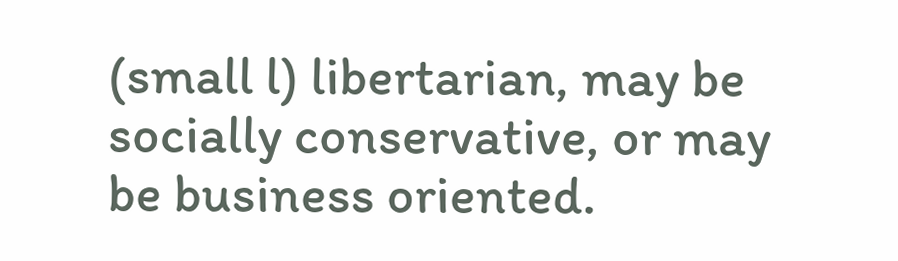(small l) libertarian, may be socially conservative, or may be business oriented.